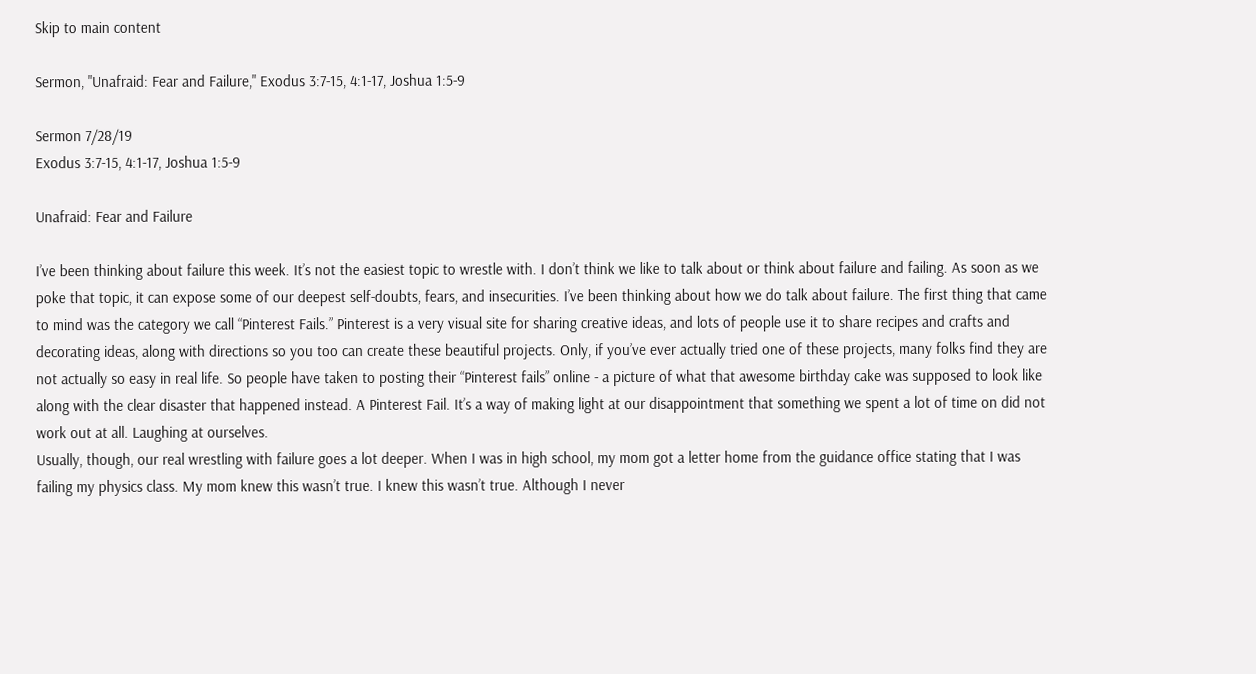Skip to main content

Sermon, "Unafraid: Fear and Failure," Exodus 3:7-15, 4:1-17, Joshua 1:5-9

Sermon 7/28/19
Exodus 3:7-15, 4:1-17, Joshua 1:5-9

Unafraid: Fear and Failure

I’ve been thinking about failure this week. It’s not the easiest topic to wrestle with. I don’t think we like to talk about or think about failure and failing. As soon as we poke that topic, it can expose some of our deepest self-doubts, fears, and insecurities. I’ve been thinking about how we do talk about failure. The first thing that came to mind was the category we call “Pinterest Fails.” Pinterest is a very visual site for sharing creative ideas, and lots of people use it to share recipes and crafts and decorating ideas, along with directions so you too can create these beautiful projects. Only, if you’ve ever actually tried one of these projects, many folks find they are not actually so easy in real life. So people have taken to posting their “Pinterest fails” online - a picture of what that awesome birthday cake was supposed to look like along with the clear disaster that happened instead. A Pinterest Fail. It’s a way of making light at our disappointment that something we spent a lot of time on did not work out at all. Laughing at ourselves.
Usually, though, our real wrestling with failure goes a lot deeper. When I was in high school, my mom got a letter home from the guidance office stating that I was failing my physics class. My mom knew this wasn’t true. I knew this wasn’t true. Although I never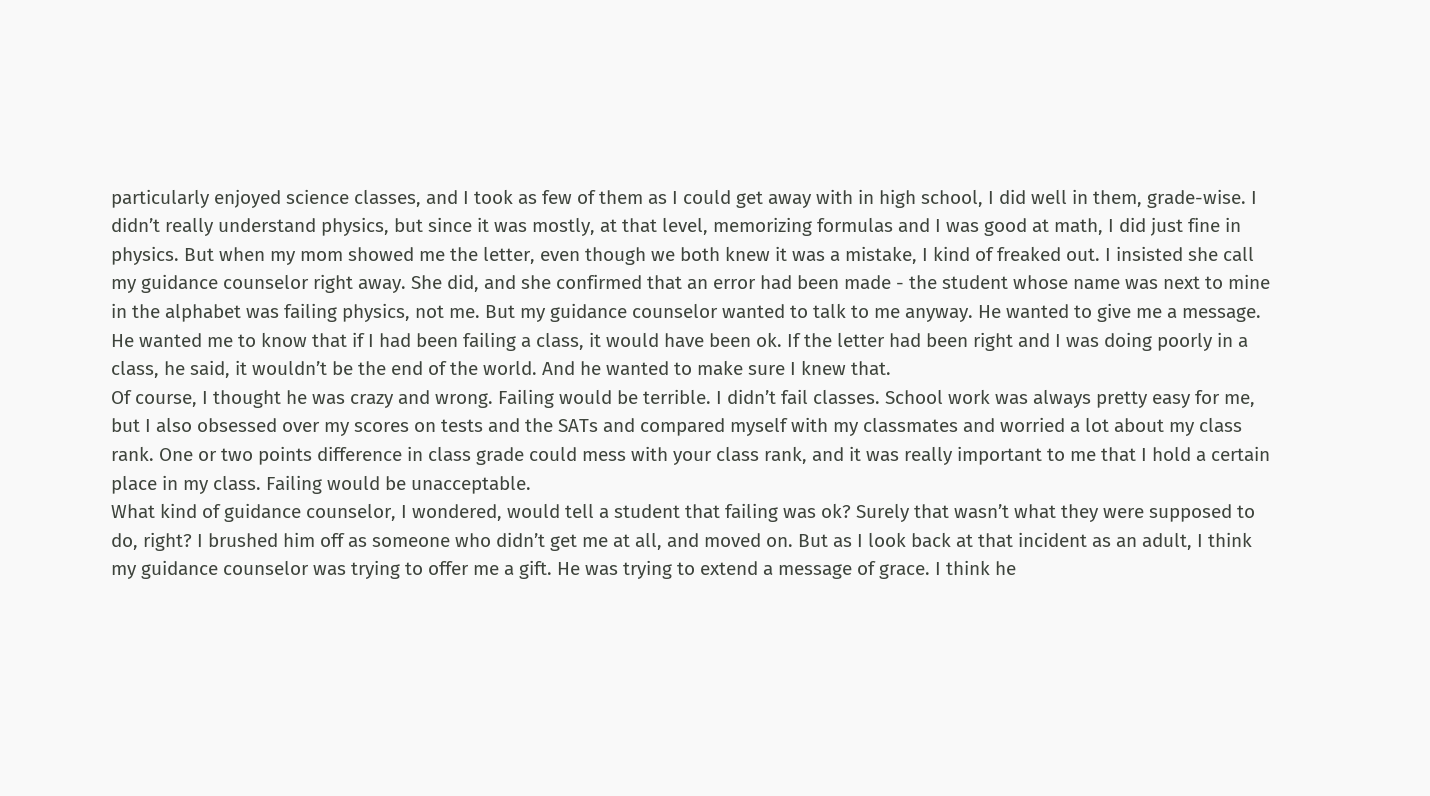particularly enjoyed science classes, and I took as few of them as I could get away with in high school, I did well in them, grade-wise. I didn’t really understand physics, but since it was mostly, at that level, memorizing formulas and I was good at math, I did just fine in physics. But when my mom showed me the letter, even though we both knew it was a mistake, I kind of freaked out. I insisted she call my guidance counselor right away. She did, and she confirmed that an error had been made - the student whose name was next to mine in the alphabet was failing physics, not me. But my guidance counselor wanted to talk to me anyway. He wanted to give me a message. He wanted me to know that if I had been failing a class, it would have been ok. If the letter had been right and I was doing poorly in a class, he said, it wouldn’t be the end of the world. And he wanted to make sure I knew that.
Of course, I thought he was crazy and wrong. Failing would be terrible. I didn’t fail classes. School work was always pretty easy for me, but I also obsessed over my scores on tests and the SATs and compared myself with my classmates and worried a lot about my class rank. One or two points difference in class grade could mess with your class rank, and it was really important to me that I hold a certain place in my class. Failing would be unacceptable.
What kind of guidance counselor, I wondered, would tell a student that failing was ok? Surely that wasn’t what they were supposed to do, right? I brushed him off as someone who didn’t get me at all, and moved on. But as I look back at that incident as an adult, I think my guidance counselor was trying to offer me a gift. He was trying to extend a message of grace. I think he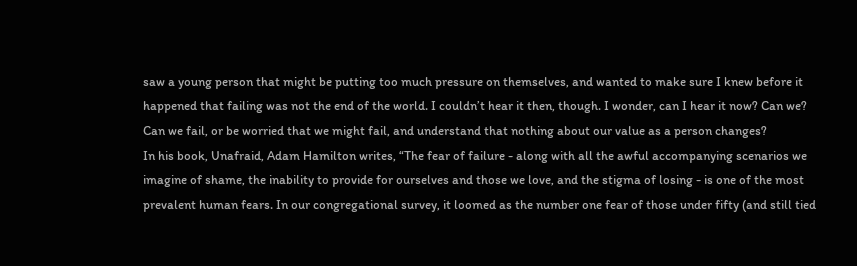saw a young person that might be putting too much pressure on themselves, and wanted to make sure I knew before it happened that failing was not the end of the world. I couldn’t hear it then, though. I wonder, can I hear it now? Can we? Can we fail, or be worried that we might fail, and understand that nothing about our value as a person changes?
In his book, Unafraid, Adam Hamilton writes, “The fear of failure - along with all the awful accompanying scenarios we imagine of shame, the inability to provide for ourselves and those we love, and the stigma of losing - is one of the most prevalent human fears. In our congregational survey, it loomed as the number one fear of those under fifty (and still tied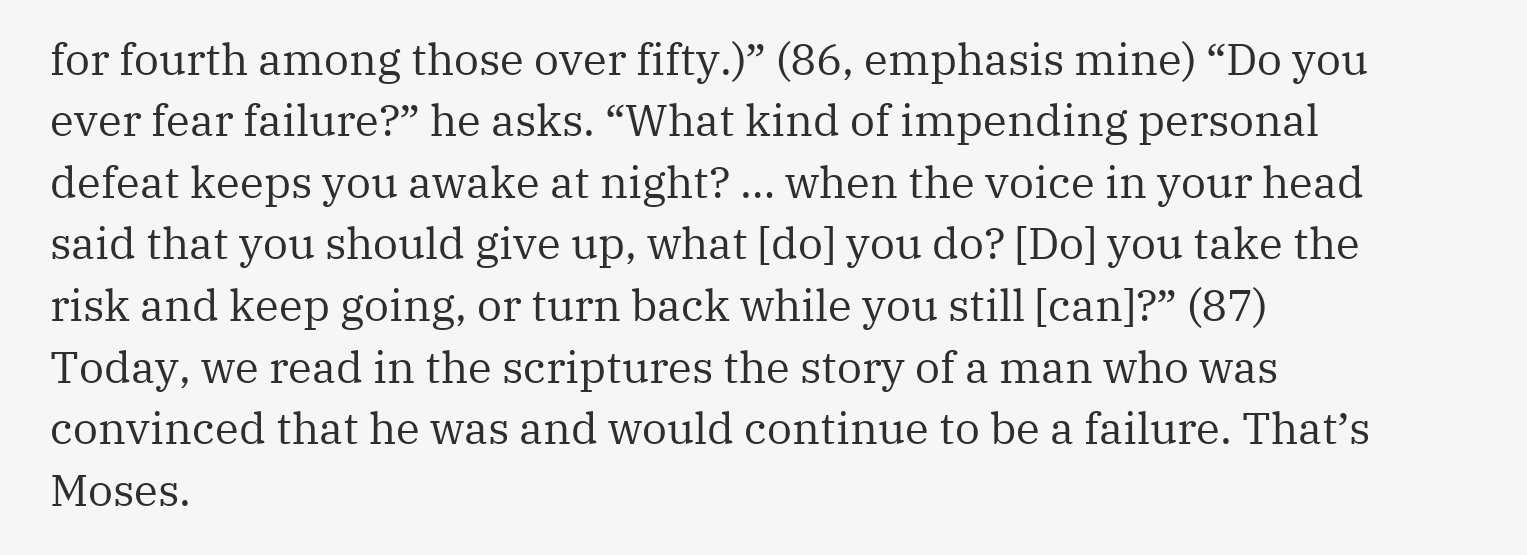for fourth among those over fifty.)” (86, emphasis mine) “Do you ever fear failure?” he asks. “What kind of impending personal defeat keeps you awake at night? … when the voice in your head said that you should give up, what [do] you do? [Do] you take the risk and keep going, or turn back while you still [can]?” (87)
Today, we read in the scriptures the story of a man who was convinced that he was and would continue to be a failure. That’s Moses.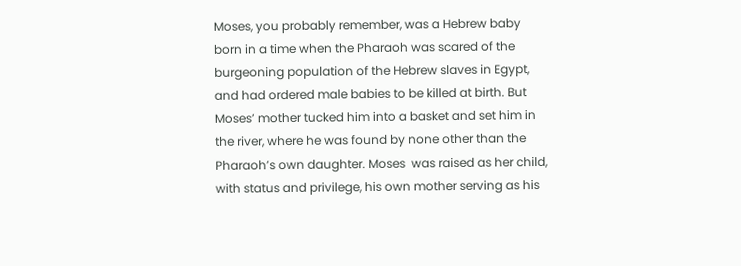Moses, you probably remember, was a Hebrew baby born in a time when the Pharaoh was scared of the burgeoning population of the Hebrew slaves in Egypt, and had ordered male babies to be killed at birth. But Moses’ mother tucked him into a basket and set him in the river, where he was found by none other than the Pharaoh’s own daughter. Moses  was raised as her child, with status and privilege, his own mother serving as his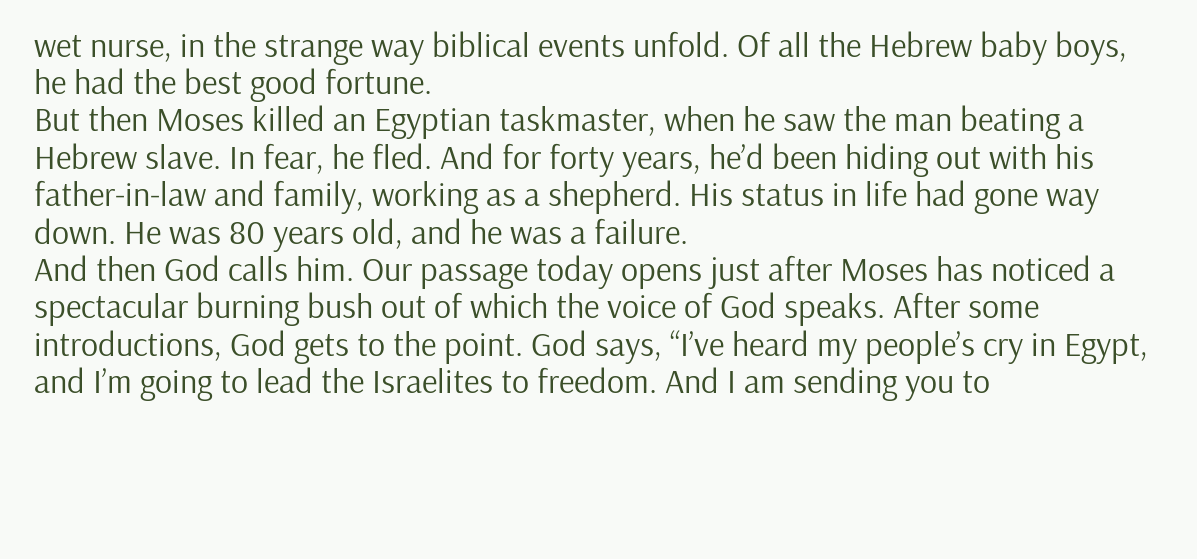wet nurse, in the strange way biblical events unfold. Of all the Hebrew baby boys, he had the best good fortune.
But then Moses killed an Egyptian taskmaster, when he saw the man beating a Hebrew slave. In fear, he fled. And for forty years, he’d been hiding out with his father-in-law and family, working as a shepherd. His status in life had gone way down. He was 80 years old, and he was a failure.
And then God calls him. Our passage today opens just after Moses has noticed a spectacular burning bush out of which the voice of God speaks. After some introductions, God gets to the point. God says, “I’ve heard my people’s cry in Egypt, and I’m going to lead the Israelites to freedom. And I am sending you to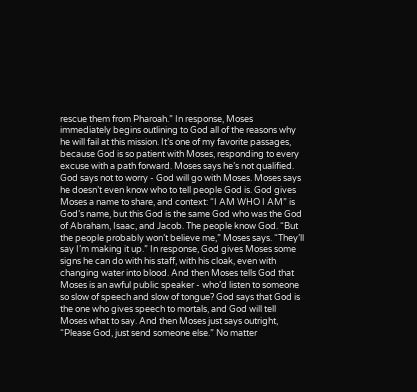rescue them from Pharoah.” In response, Moses immediately begins outlining to God all of the reasons why he will fail at this mission. It’s one of my favorite passages, because God is so patient with Moses, responding to every excuse with a path forward. Moses says he’s not qualified. God says not to worry - God will go with Moses. Moses says he doesn’t even know who to tell people God is. God gives Moses a name to share, and context: “I AM WHO I AM” is God’s name, but this God is the same God who was the God of Abraham, Isaac, and Jacob. The people know God. “But the people probably won’t believe me,” Moses says. “They’ll say I’m making it up.” In response, God gives Moses some signs he can do with his staff, with his cloak, even with changing water into blood. And then Moses tells God that Moses is an awful public speaker - who’d listen to someone so slow of speech and slow of tongue? God says that God is the one who gives speech to mortals, and God will tell Moses what to say. And then Moses just says outright, “Please God, just send someone else.” No matter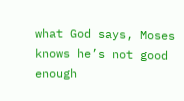what God says, Moses knows he’s not good enough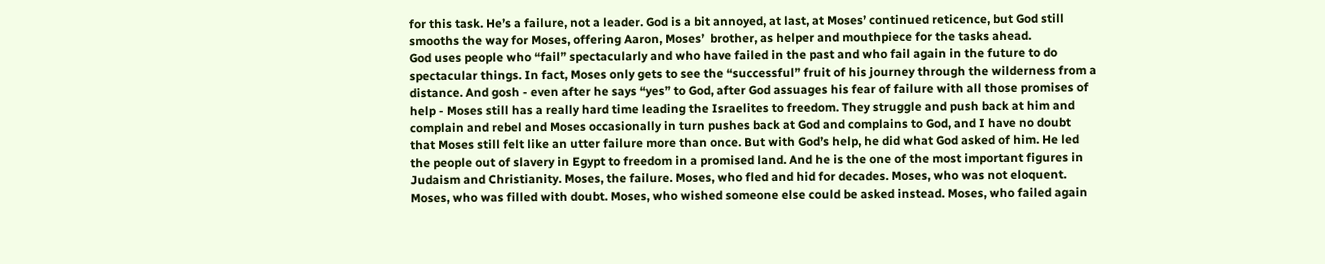for this task. He’s a failure, not a leader. God is a bit annoyed, at last, at Moses’ continued reticence, but God still smooths the way for Moses, offering Aaron, Moses’  brother, as helper and mouthpiece for the tasks ahead.
God uses people who “fail” spectacularly and who have failed in the past and who fail again in the future to do spectacular things. In fact, Moses only gets to see the “successful” fruit of his journey through the wilderness from a distance. And gosh - even after he says “yes” to God, after God assuages his fear of failure with all those promises of help - Moses still has a really hard time leading the Israelites to freedom. They struggle and push back at him and complain and rebel and Moses occasionally in turn pushes back at God and complains to God, and I have no doubt that Moses still felt like an utter failure more than once. But with God’s help, he did what God asked of him. He led the people out of slavery in Egypt to freedom in a promised land. And he is the one of the most important figures in Judaism and Christianity. Moses, the failure. Moses, who fled and hid for decades. Moses, who was not eloquent. Moses, who was filled with doubt. Moses, who wished someone else could be asked instead. Moses, who failed again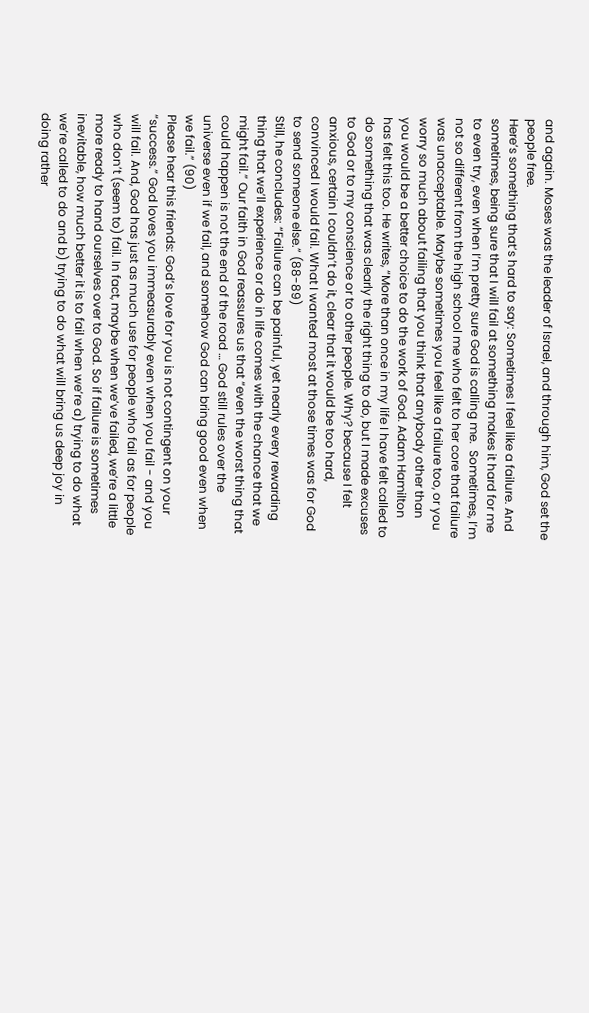and again. Moses was the leader of Israel, and through him, God set the people free.
Here’s something that’s hard to say: Sometimes I feel like a failure. And sometimes, being sure that I will fail at something makes it hard for me to even try, even when I’m pretty sure God is calling me.  Sometimes, I’m not so different from the high school me who felt to her core that failure was unacceptable. Maybe sometimes you feel like a failure too, or you worry so much about failing that you think that anybody other than you would be a better choice to do the work of God. Adam Hamilton has felt this too. He writes, “More than once in my life I have felt called to do something that was clearly the right thing to do, but I made excuses to God or to my conscience or to other people. Why? because I felt anxious, certain I couldn’t do it, clear that it would be too hard, convinced I would fail. What I wanted most at those times was for God to send someone else.” (88-89)
Still, he concludes: “Failure can be painful, yet nearly every rewarding thing that we’ll experience or do in life comes with the chance that we might fail.” Our faith in God reassures us that “even the worst thing that could happen is not the end of the road … God still rules over the universe even if we fail, and somehow God can bring good even when we fail.” (90)
Please hear this friends: God’s love for you is not contingent on your “success.” God loves you immeasurably even when you fail - and you will fail. And, God has just as much use for people who fail as for people who don’t (seem to) fail. In fact, maybe when we’ve failed, we’re a little more ready to hand ourselves over to God. So if failure is sometimes inevitable, how much better it is to fail when we’re a) trying to do what we’re called to do and b) trying to do what will bring us deep joy in doing rather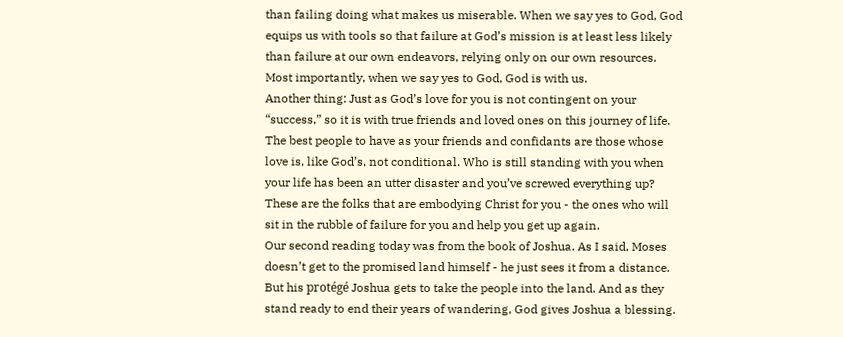than failing doing what makes us miserable. When we say yes to God, God equips us with tools so that failure at God’s mission is at least less likely than failure at our own endeavors, relying only on our own resources. Most importantly, when we say yes to God, God is with us.
Another thing: Just as God’s love for you is not contingent on your “success,” so it is with true friends and loved ones on this journey of life. The best people to have as your friends and confidants are those whose love is, like God’s, not conditional. Who is still standing with you when your life has been an utter disaster and you’ve screwed everything up? These are the folks that are embodying Christ for you - the ones who will sit in the rubble of failure for you and help you get up again.
Our second reading today was from the book of Joshua. As I said, Moses doesn’t get to the promised land himself - he just sees it from a distance. But his protégé Joshua gets to take the people into the land. And as they stand ready to end their years of wandering, God gives Joshua a blessing.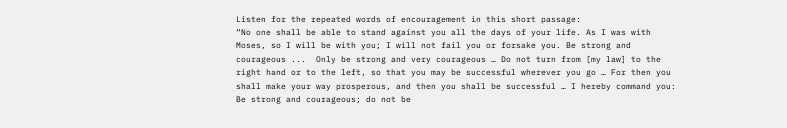Listen for the repeated words of encouragement in this short passage:
“No one shall be able to stand against you all the days of your life. As I was with Moses, so I will be with you; I will not fail you or forsake you. Be strong and courageous ...  Only be strong and very courageous … Do not turn from [my law] to the right hand or to the left, so that you may be successful wherever you go … For then you shall make your way prosperous, and then you shall be successful … I hereby command you: Be strong and courageous; do not be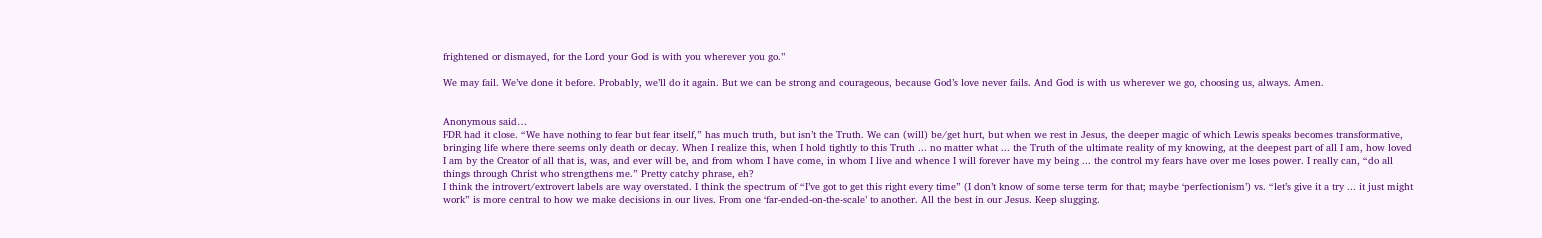frightened or dismayed, for the Lord your God is with you wherever you go.”

We may fail. We’ve done it before. Probably, we’ll do it again. But we can be strong and courageous, because God’s love never fails. And God is with us wherever we go, choosing us, always. Amen.


Anonymous said…
FDR had it close. “We have nothing to fear but fear itself,” has much truth, but isn’t the Truth. We can (will) be/get hurt, but when we rest in Jesus, the deeper magic of which Lewis speaks becomes transformative, bringing life where there seems only death or decay. When I realize this, when I hold tightly to this Truth ... no matter what ... the Truth of the ultimate reality of my knowing, at the deepest part of all I am, how loved I am by the Creator of all that is, was, and ever will be, and from whom I have come, in whom I live and whence I will forever have my being ... the control my fears have over me loses power. I really can, “do all things through Christ who strengthens me.” Pretty catchy phrase, eh?
I think the introvert/extrovert labels are way overstated. I think the spectrum of “I’ve got to get this right every time” (I don’t know of some terse term for that; maybe ‘perfectionism’) vs. “let’s give it a try ... it just might work” is more central to how we make decisions in our lives. From one ‘far-ended-on-the-scale’ to another. All the best in our Jesus. Keep slugging.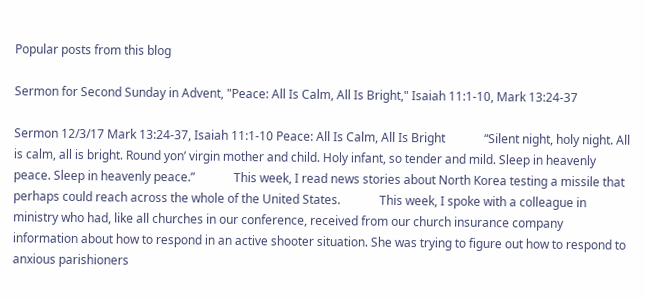Popular posts from this blog

Sermon for Second Sunday in Advent, "Peace: All Is Calm, All Is Bright," Isaiah 11:1-10, Mark 13:24-37

Sermon 12/3/17 Mark 13:24-37, Isaiah 11:1-10 Peace: All Is Calm, All Is Bright             “Silent night, holy night. All is calm, all is bright. Round yon’ virgin mother and child. Holy infant, so tender and mild. Sleep in heavenly peace. Sleep in heavenly peace.”             This week, I read news stories about North Korea testing a missile that perhaps could reach across the whole of the United States.             This week, I spoke with a colleague in ministry who had, like all churches in our conference, received from our church insurance company information about how to respond in an active shooter situation. She was trying to figure out how to respond to anxious parishioners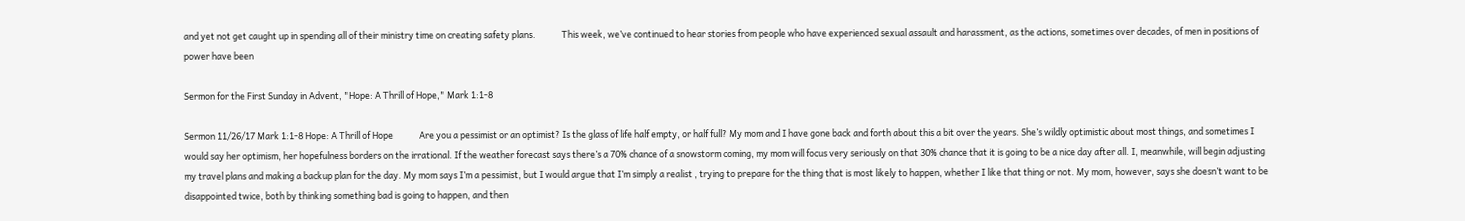and yet not get caught up in spending all of their ministry time on creating safety plans.             This week, we’ve continued to hear stories from people who have experienced sexual assault and harassment, as the actions, sometimes over decades, of men in positions of power have been

Sermon for the First Sunday in Advent, "Hope: A Thrill of Hope," Mark 1:1-8

Sermon 11/26/17 Mark 1:1-8 Hope: A Thrill of Hope             Are you a pessimist or an optimist? Is the glass of life half empty, or half full? My mom and I have gone back and forth about this a bit over the years. She’s wildly optimistic about most things, and sometimes I would say her optimism, her hopefulness borders on the irrational. If the weather forecast says there’s a 70% chance of a snowstorm coming, my mom will focus very seriously on that 30% chance that it is going to be a nice day after all. I, meanwhile, will begin adjusting my travel plans and making a backup plan for the day. My mom says I’m a pessimist, but I would argue that I’m simply a realist , trying to prepare for the thing that is most likely to happen, whether I like that thing or not. My mom, however, says she doesn’t want to be disappointed twice, both by thinking something bad is going to happen, and then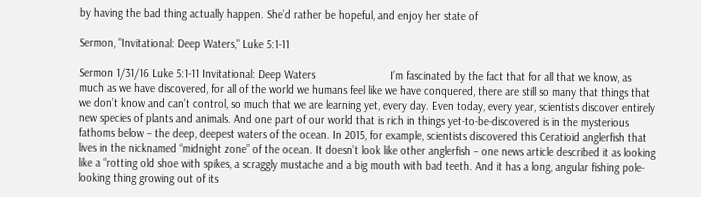by having the bad thing actually happen. She’d rather be hopeful, and enjoy her state of

Sermon, "Invitational: Deep Waters," Luke 5:1-11

Sermon 1/31/16 Luke 5:1-11 Invitational: Deep Waters                         I’m fascinated by the fact that for all that we know, as much as we have discovered, for all of the world we humans feel like we have conquered, there are still so many that things that we don’t know and can’t control, so much that we are learning yet, every day. Even today, every year, scientists discover entirely new species of plants and animals. And one part of our world that is rich in things yet-to-be-discovered is in the mysterious fathoms below – the deep, deepest waters of the ocean. In 2015, for example, scientists discovered this Ceratioid anglerfish that lives in the nicknamed “midnight zone” of the ocean. It doesn’t look like other anglerfish – one news article described it as looking like a “rotting old shoe with spikes, a scraggly mustache and a big mouth with bad teeth. And it has a long, angular fishing pole-looking thing growing out of its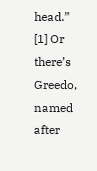head.” [1] Or there’s Greedo, named after